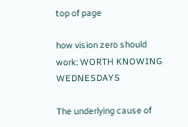top of page

how vision zero should work: WORTH KNOWING WEDNESDAYS

The underlying cause of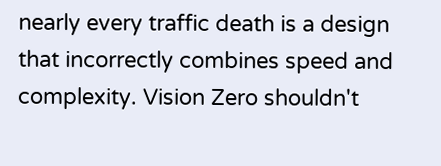nearly every traffic death is a design that incorrectly combines speed and complexity. Vision Zero shouldn't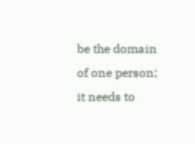be the domain of one person; it needs to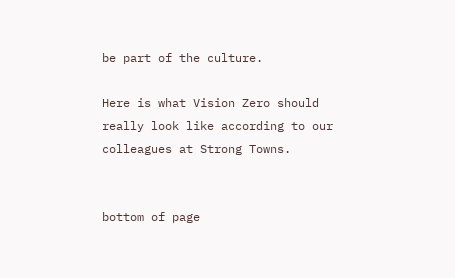be part of the culture.

Here is what Vision Zero should really look like according to our colleagues at Strong Towns.


bottom of page